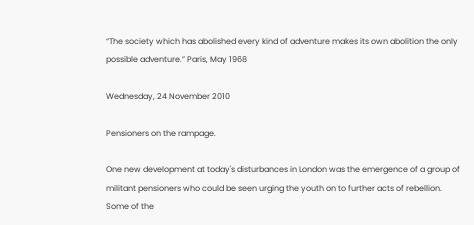“The society which has abolished every kind of adventure makes its own abolition the only possible adventure.” Paris, May 1968

Wednesday, 24 November 2010

Pensioners on the rampage.

One new development at today's disturbances in London was the emergence of a group of militant pensioners who could be seen urging the youth on to further acts of rebellion. Some of the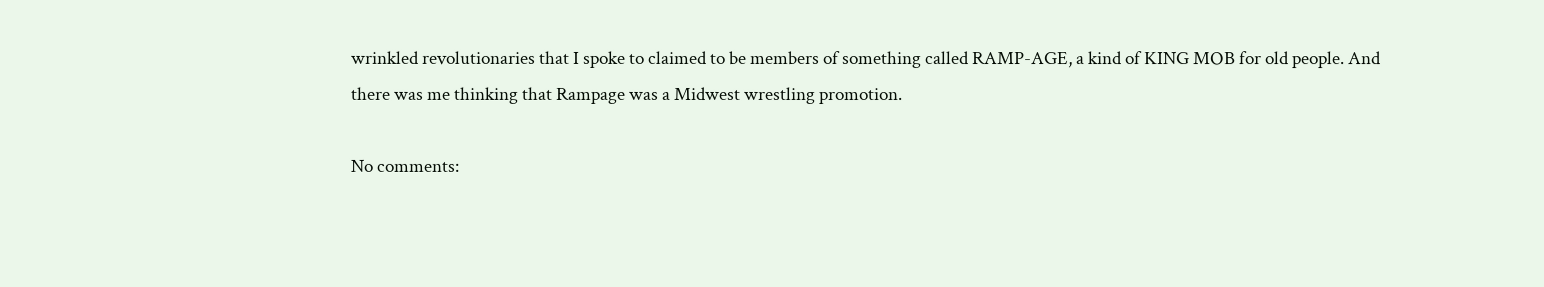wrinkled revolutionaries that I spoke to claimed to be members of something called RAMP-AGE, a kind of KING MOB for old people. And there was me thinking that Rampage was a Midwest wrestling promotion.

No comments: